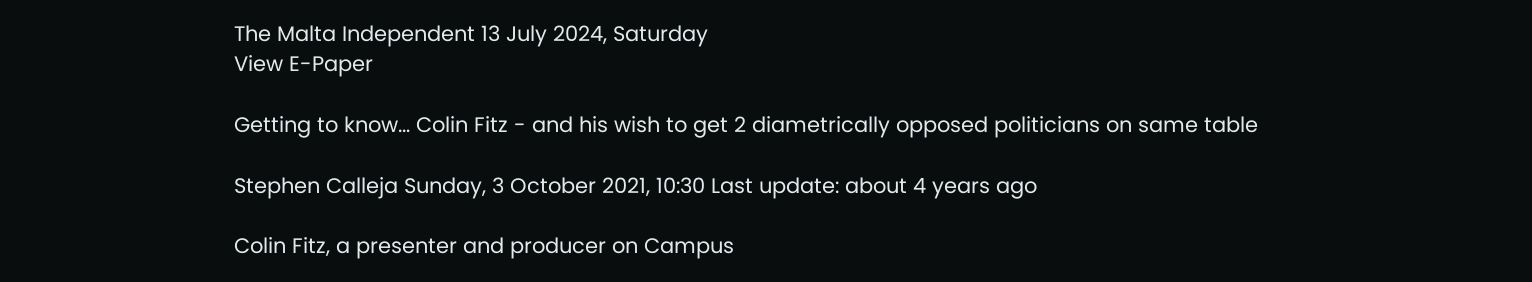The Malta Independent 13 July 2024, Saturday
View E-Paper

Getting to know… Colin Fitz - and his wish to get 2 diametrically opposed politicians on same table

Stephen Calleja Sunday, 3 October 2021, 10:30 Last update: about 4 years ago

Colin Fitz, a presenter and producer on Campus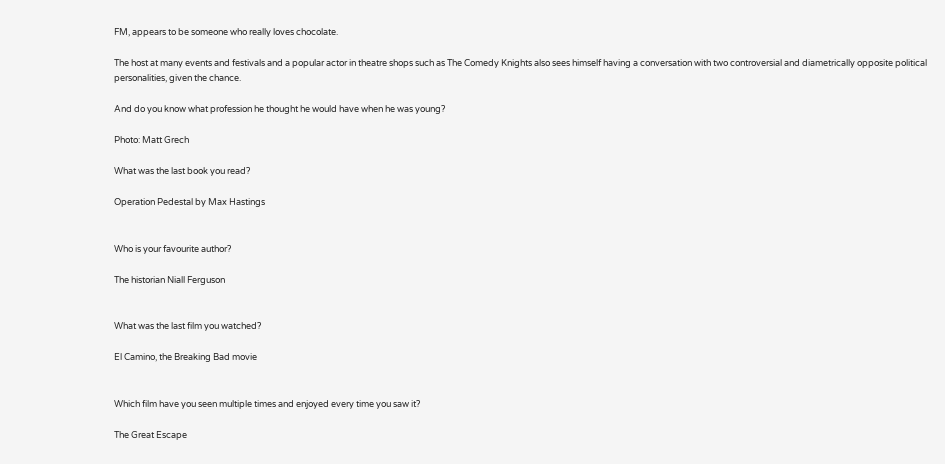FM, appears to be someone who really loves chocolate.

The host at many events and festivals and a popular actor in theatre shops such as The Comedy Knights also sees himself having a conversation with two controversial and diametrically opposite political personalities, given the chance.

And do you know what profession he thought he would have when he was young?

Photo: Matt Grech

What was the last book you read?

Operation Pedestal by Max Hastings


Who is your favourite author?

The historian Niall Ferguson


What was the last film you watched?

El Camino, the Breaking Bad movie


Which film have you seen multiple times and enjoyed every time you saw it?

The Great Escape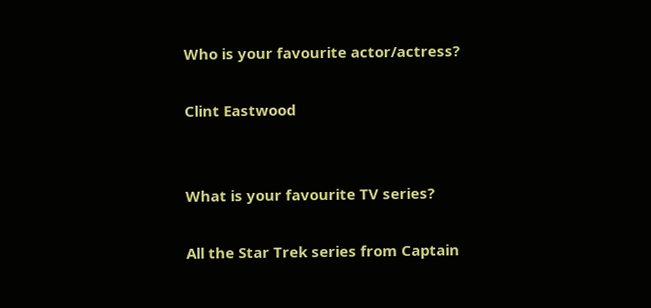Who is your favourite actor/actress?

Clint Eastwood


What is your favourite TV series?

All the Star Trek series from Captain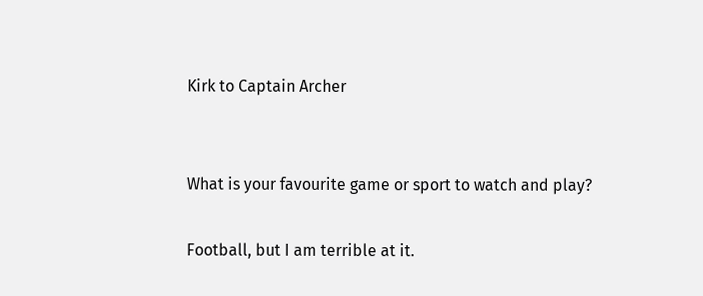Kirk to Captain Archer


What is your favourite game or sport to watch and play?

Football, but I am terrible at it.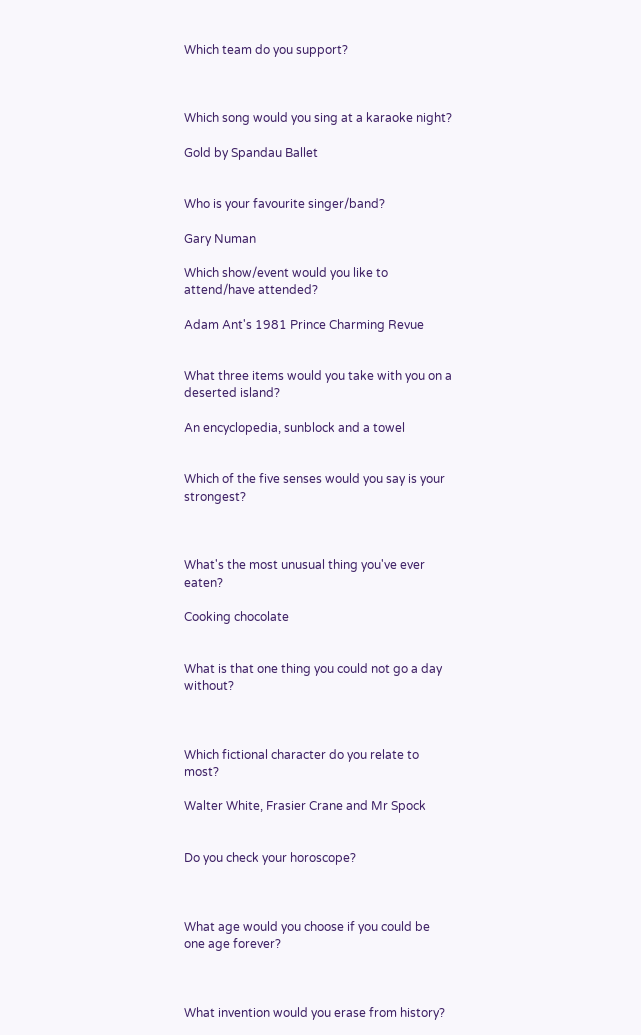Which team do you support?



Which song would you sing at a karaoke night?

Gold by Spandau Ballet


Who is your favourite singer/band?

Gary Numan

Which show/event would you like to attend/have attended?

Adam Ant's 1981 Prince Charming Revue


What three items would you take with you on a deserted island?

An encyclopedia, sunblock and a towel


Which of the five senses would you say is your strongest?



What's the most unusual thing you've ever eaten?

Cooking chocolate


What is that one thing you could not go a day without?



Which fictional character do you relate to most?

Walter White, Frasier Crane and Mr Spock


Do you check your horoscope?



What age would you choose if you could be one age forever?



What invention would you erase from history?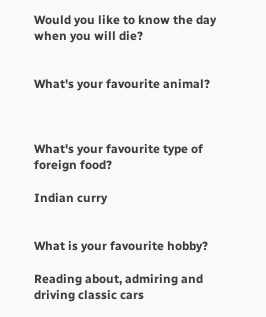Would you like to know the day when you will die?


What's your favourite animal?



What's your favourite type of foreign food?

Indian curry


What is your favourite hobby?

Reading about, admiring and driving classic cars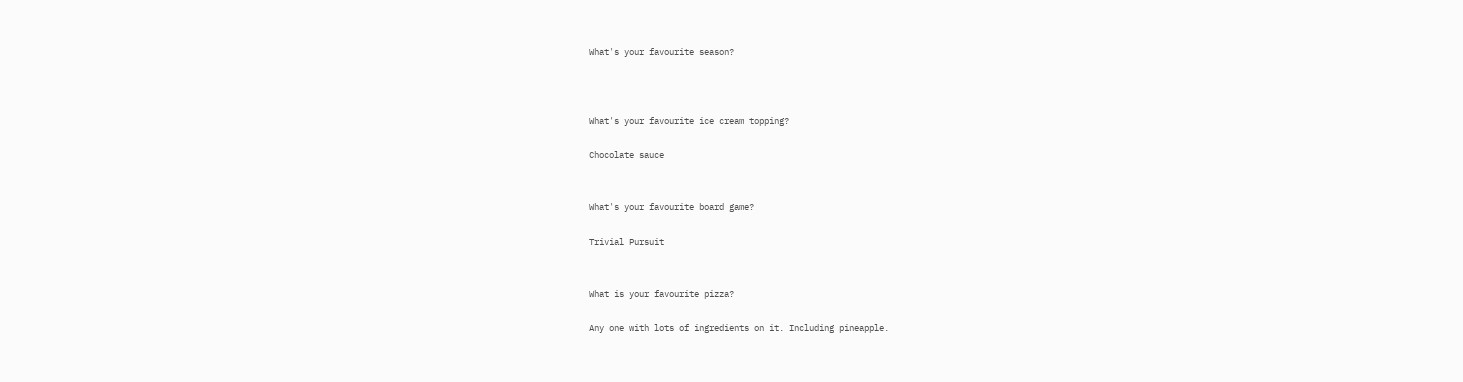What's your favourite season?



What's your favourite ice cream topping?

Chocolate sauce


What's your favourite board game?

Trivial Pursuit


What is your favourite pizza?

Any one with lots of ingredients on it. Including pineapple.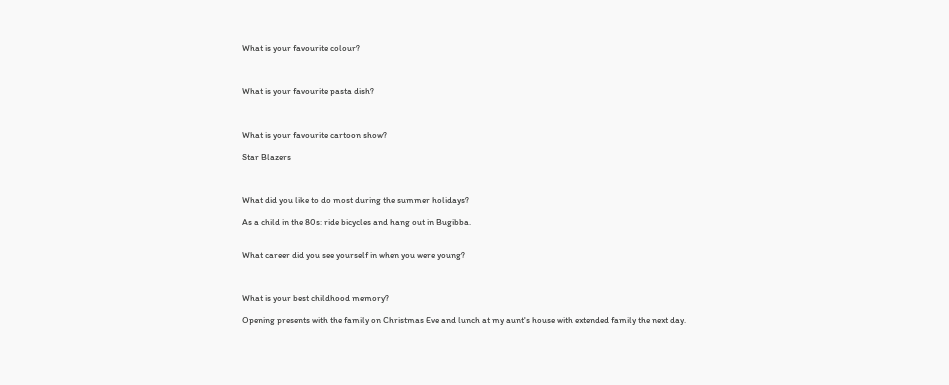What is your favourite colour?



What is your favourite pasta dish?



What is your favourite cartoon show?

Star Blazers



What did you like to do most during the summer holidays?

As a child in the 80s: ride bicycles and hang out in Bugibba.


What career did you see yourself in when you were young?



What is your best childhood memory?

Opening presents with the family on Christmas Eve and lunch at my aunt's house with extended family the next day.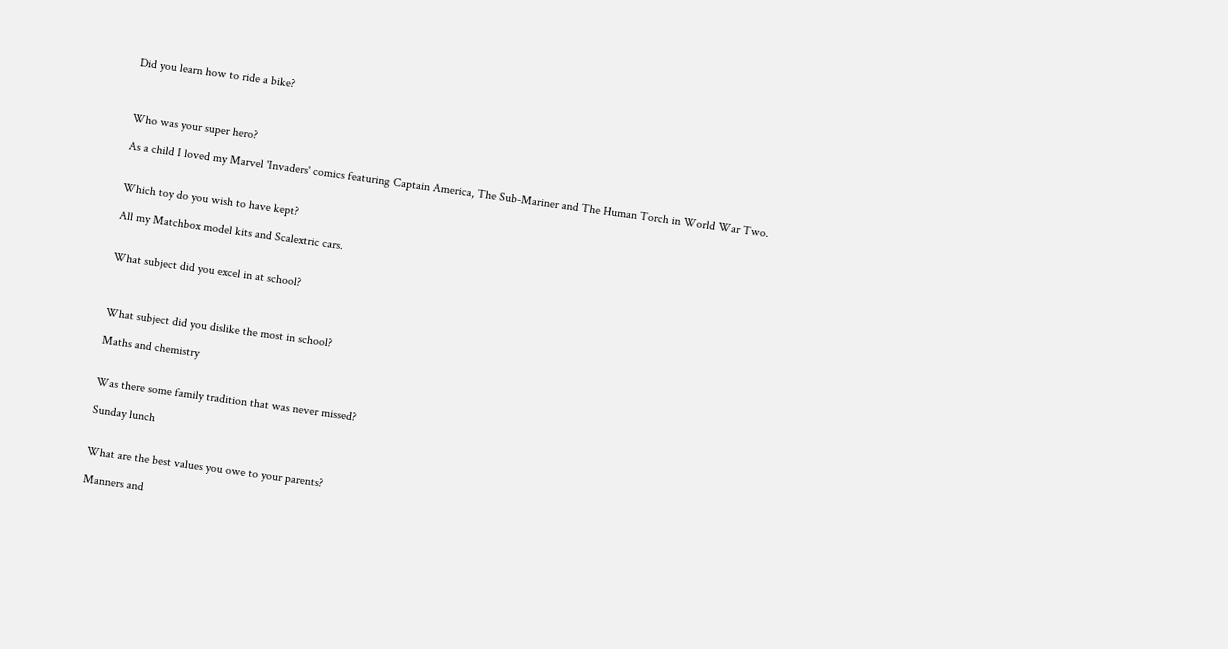Did you learn how to ride a bike?



Who was your super hero?

As a child I loved my Marvel 'Invaders' comics featuring Captain America, The Sub-Mariner and The Human Torch in World War Two.


Which toy do you wish to have kept?

All my Matchbox model kits and Scalextric cars.


What subject did you excel in at school?



What subject did you dislike the most in school?

Maths and chemistry


Was there some family tradition that was never missed?

Sunday lunch


What are the best values you owe to your parents?

Manners and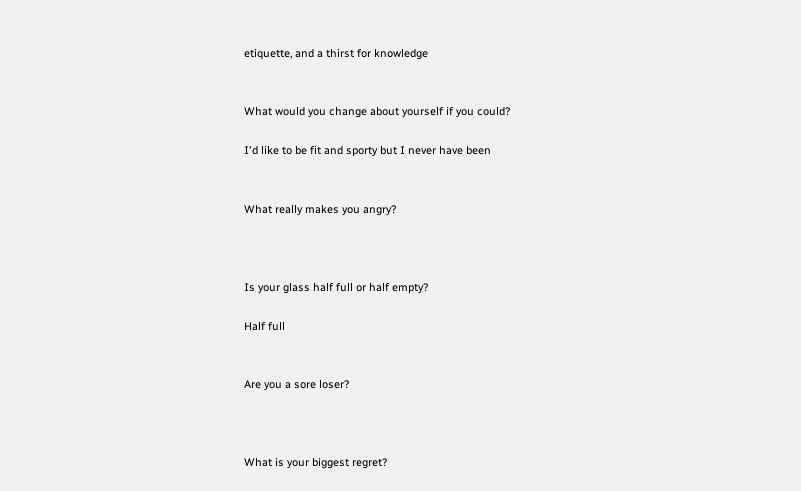etiquette, and a thirst for knowledge


What would you change about yourself if you could?

I'd like to be fit and sporty but I never have been


What really makes you angry?



Is your glass half full or half empty?

Half full


Are you a sore loser?



What is your biggest regret?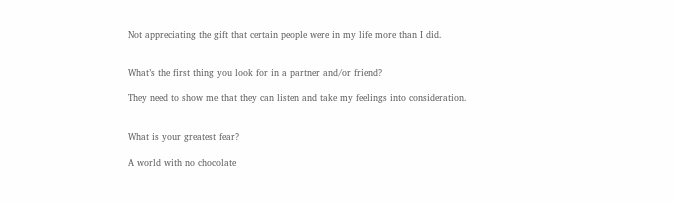Not appreciating the gift that certain people were in my life more than I did.


What’s the first thing you look for in a partner and/or friend?

They need to show me that they can listen and take my feelings into consideration.


What is your greatest fear?

A world with no chocolate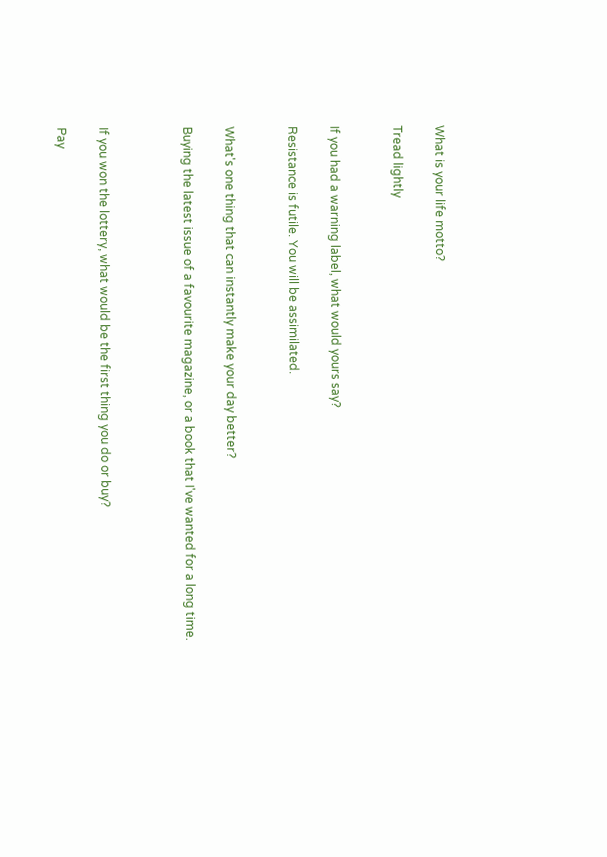What is your life motto?

Tread lightly


If you had a warning label, what would yours say?

Resistance is futile. You will be assimilated.


What's one thing that can instantly make your day better?

Buying the latest issue of a favourite magazine, or a book that I've wanted for a long time.



If you won the lottery, what would be the first thing you do or buy?

Pay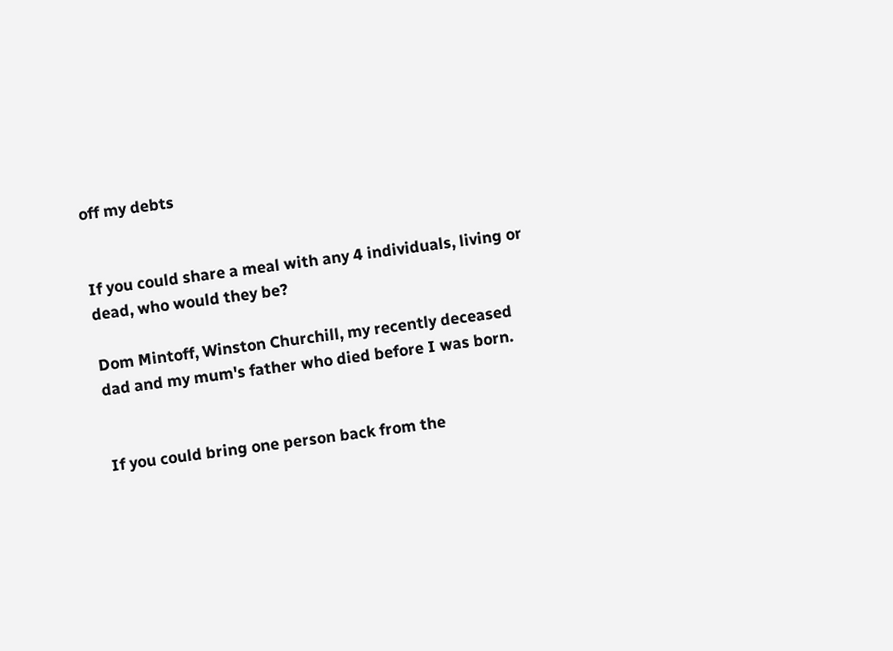off my debts


If you could share a meal with any 4 individuals, living or dead, who would they be?

Dom Mintoff, Winston Churchill, my recently deceased dad and my mum's father who died before I was born.


If you could bring one person back from the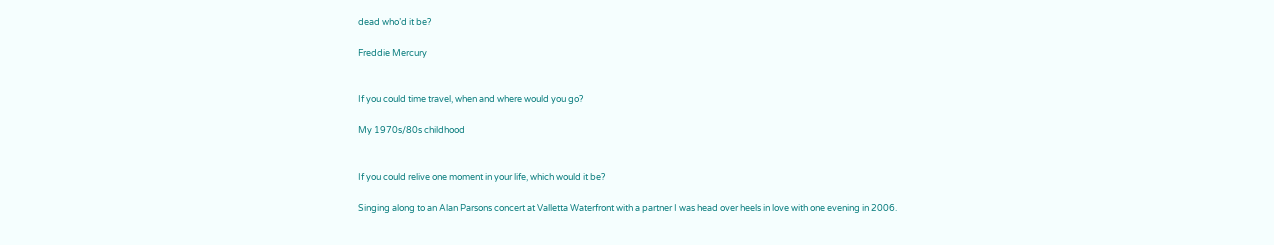dead who’d it be?

Freddie Mercury


If you could time travel, when and where would you go?

My 1970s/80s childhood


If you could relive one moment in your life, which would it be?

Singing along to an Alan Parsons concert at Valletta Waterfront with a partner I was head over heels in love with one evening in 2006.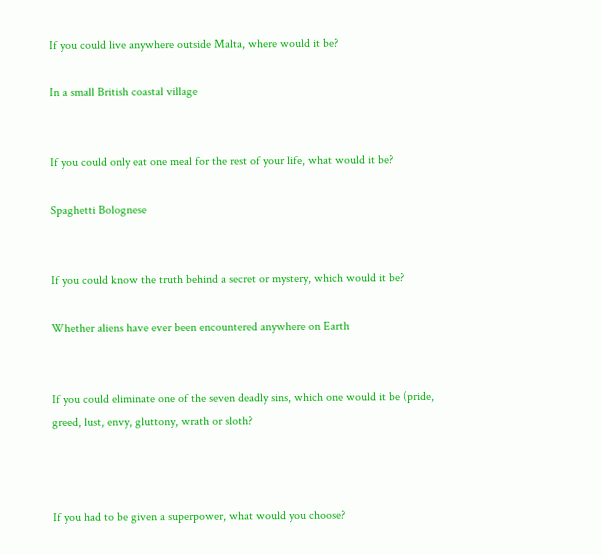If you could live anywhere outside Malta, where would it be?

In a small British coastal village


If you could only eat one meal for the rest of your life, what would it be?

Spaghetti Bolognese


If you could know the truth behind a secret or mystery, which would it be?

Whether aliens have ever been encountered anywhere on Earth


If you could eliminate one of the seven deadly sins, which one would it be (pride, greed, lust, envy, gluttony, wrath or sloth?



If you had to be given a superpower, what would you choose?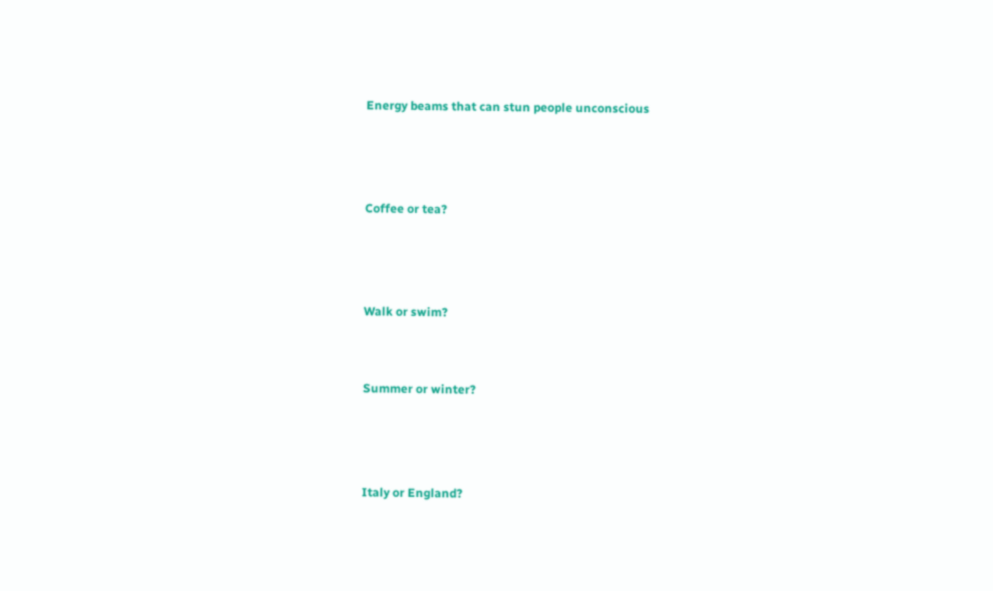Energy beams that can stun people unconscious



Coffee or tea?



Walk or swim?


Summer or winter?



Italy or England?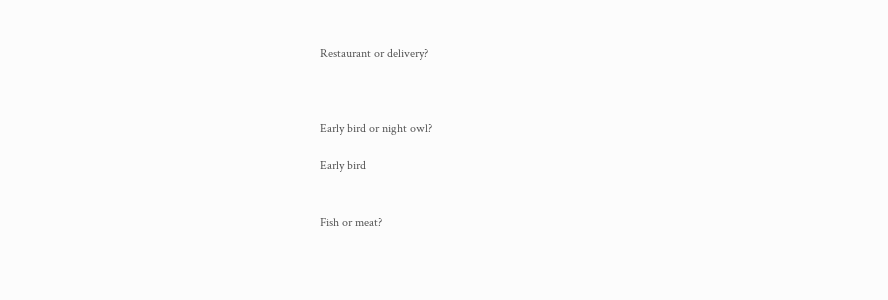Restaurant or delivery?



Early bird or night owl?

Early bird


Fish or meat?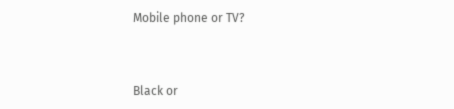Mobile phone or TV?



Black or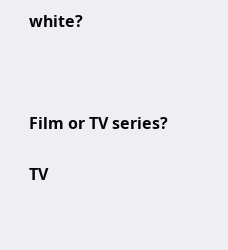white?



Film or TV series?

TV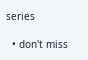series

  • don't miss